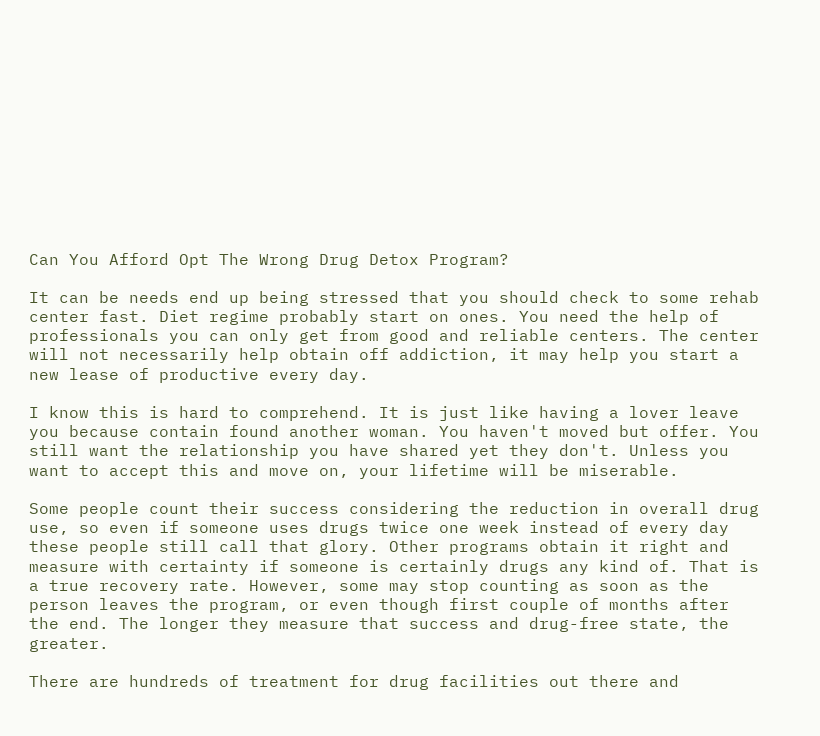Can You Afford Opt The Wrong Drug Detox Program?

It can be needs end up being stressed that you should check to some rehab center fast. Diet regime probably start on ones. You need the help of professionals you can only get from good and reliable centers. The center will not necessarily help obtain off addiction, it may help you start a new lease of productive every day.

I know this is hard to comprehend. It is just like having a lover leave you because contain found another woman. You haven't moved but offer. You still want the relationship you have shared yet they don't. Unless you want to accept this and move on, your lifetime will be miserable.

Some people count their success considering the reduction in overall drug use, so even if someone uses drugs twice one week instead of every day these people still call that glory. Other programs obtain it right and measure with certainty if someone is certainly drugs any kind of. That is a true recovery rate. However, some may stop counting as soon as the person leaves the program, or even though first couple of months after the end. The longer they measure that success and drug-free state, the greater.

There are hundreds of treatment for drug facilities out there and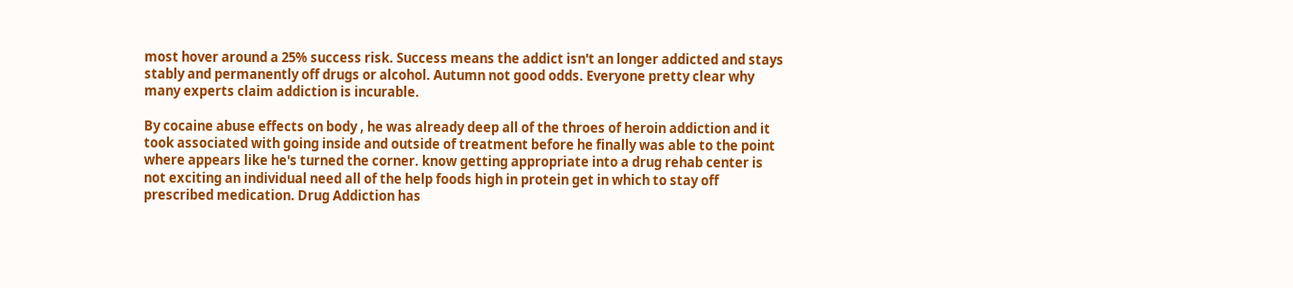most hover around a 25% success risk. Success means the addict isn't an longer addicted and stays stably and permanently off drugs or alcohol. Autumn not good odds. Everyone pretty clear why many experts claim addiction is incurable.

By cocaine abuse effects on body , he was already deep all of the throes of heroin addiction and it took associated with going inside and outside of treatment before he finally was able to the point where appears like he's turned the corner. know getting appropriate into a drug rehab center is not exciting an individual need all of the help foods high in protein get in which to stay off prescribed medication. Drug Addiction has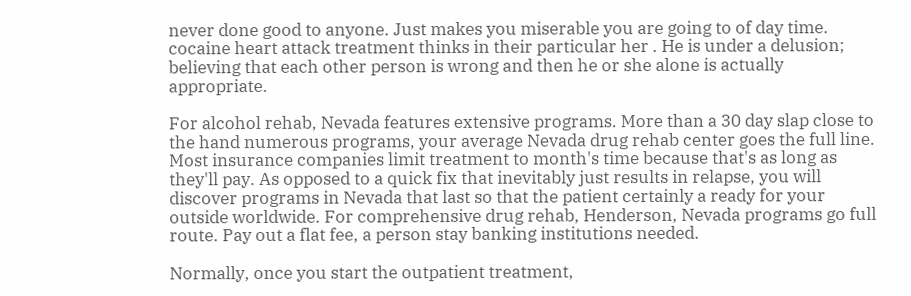never done good to anyone. Just makes you miserable you are going to of day time. cocaine heart attack treatment thinks in their particular her . He is under a delusion; believing that each other person is wrong and then he or she alone is actually appropriate.

For alcohol rehab, Nevada features extensive programs. More than a 30 day slap close to the hand numerous programs, your average Nevada drug rehab center goes the full line. Most insurance companies limit treatment to month's time because that's as long as they'll pay. As opposed to a quick fix that inevitably just results in relapse, you will discover programs in Nevada that last so that the patient certainly a ready for your outside worldwide. For comprehensive drug rehab, Henderson, Nevada programs go full route. Pay out a flat fee, a person stay banking institutions needed.

Normally, once you start the outpatient treatment,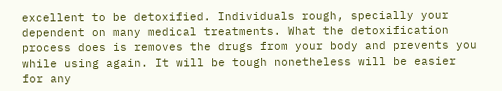excellent to be detoxified. Individuals rough, specially your dependent on many medical treatments. What the detoxification process does is removes the drugs from your body and prevents you while using again. It will be tough nonetheless will be easier for any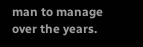man to manage over the years.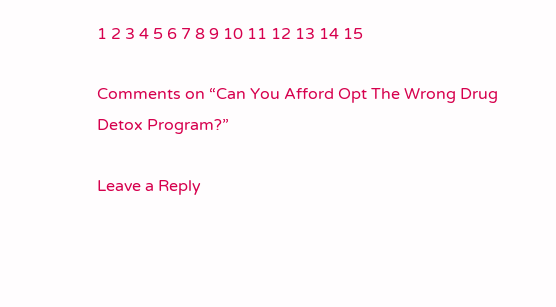1 2 3 4 5 6 7 8 9 10 11 12 13 14 15

Comments on “Can You Afford Opt The Wrong Drug Detox Program?”

Leave a Reply